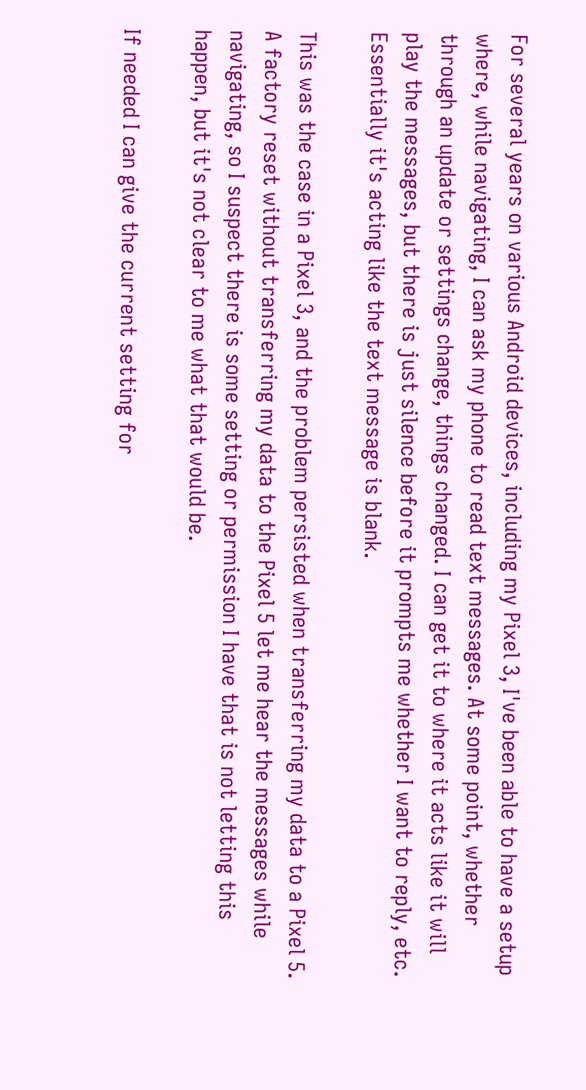For several years on various Android devices, including my Pixel 3, I've been able to have a setup where, while navigating, I can ask my phone to read text messages. At some point, whether through an update or settings change, things changed. I can get it to where it acts like it will play the messages, but there is just silence before it prompts me whether I want to reply, etc. Essentially it's acting like the text message is blank.

This was the case in a Pixel 3, and the problem persisted when transferring my data to a Pixel 5. A factory reset without transferring my data to the Pixel 5 let me hear the messages while navigating, so I suspect there is some setting or permission I have that is not letting this happen, but it's not clear to me what that would be.

If needed I can give the current setting for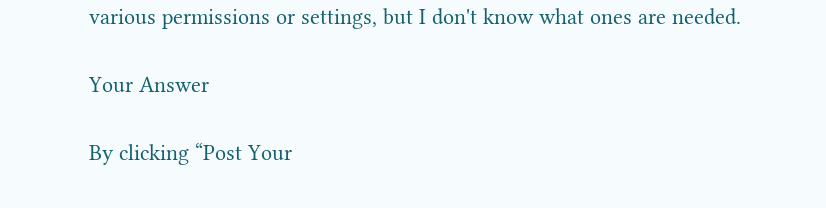various permissions or settings, but I don't know what ones are needed.

Your Answer

By clicking “Post Your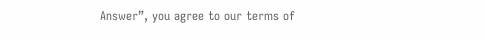Answer”, you agree to our terms of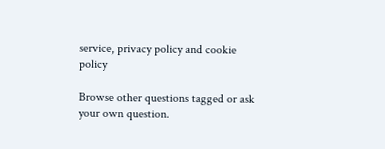service, privacy policy and cookie policy

Browse other questions tagged or ask your own question.